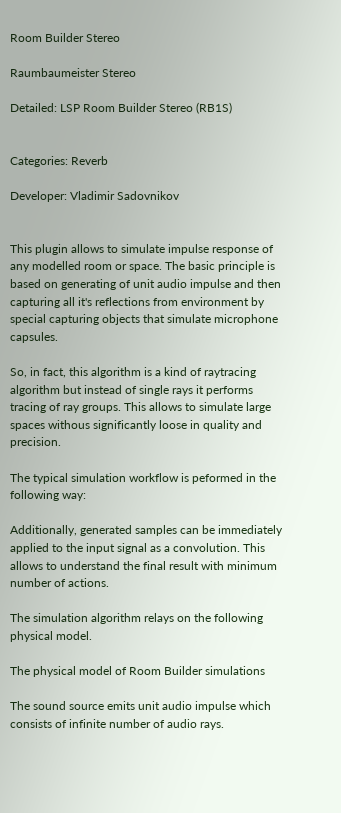Room Builder Stereo

Raumbaumeister Stereo

Detailed: LSP Room Builder Stereo (RB1S)


Categories: Reverb

Developer: Vladimir Sadovnikov


This plugin allows to simulate impulse response of any modelled room or space. The basic principle is based on generating of unit audio impulse and then capturing all it's reflections from environment by special capturing objects that simulate microphone capsules.

So, in fact, this algorithm is a kind of raytracing algorithm but instead of single rays it performs tracing of ray groups. This allows to simulate large spaces withous significantly loose in quality and precision.

The typical simulation workflow is peformed in the following way:

Additionally, generated samples can be immediately applied to the input signal as a convolution. This allows to understand the final result with minimum number of actions.

The simulation algorithm relays on the following physical model.

The physical model of Room Builder simulations

The sound source emits unit audio impulse which consists of infinite number of audio rays.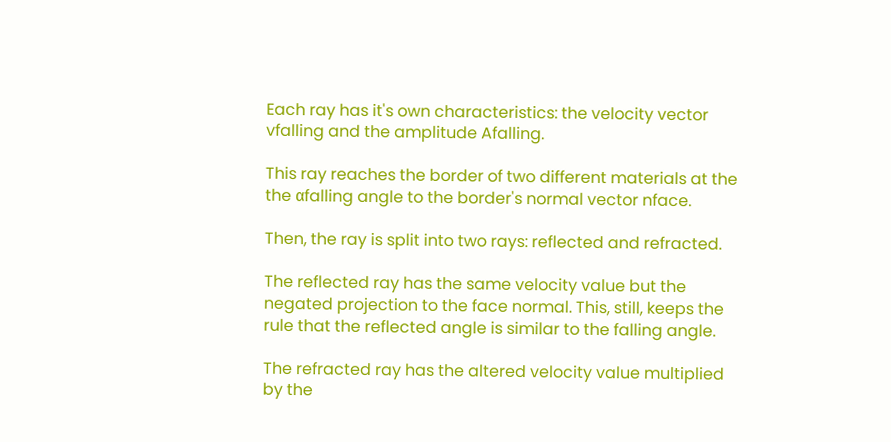Each ray has it's own characteristics: the velocity vector vfalling and the amplitude Afalling.

This ray reaches the border of two different materials at the the αfalling angle to the border's normal vector nface.

Then, the ray is split into two rays: reflected and refracted.

The reflected ray has the same velocity value but the negated projection to the face normal. This, still, keeps the rule that the reflected angle is similar to the falling angle.

The refracted ray has the altered velocity value multiplied by the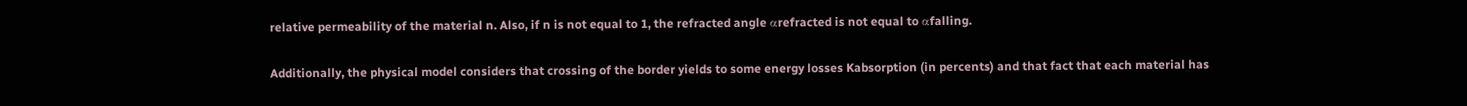relative permeability of the material n. Also, if n is not equal to 1, the refracted angle αrefracted is not equal to αfalling.

Additionally, the physical model considers that crossing of the border yields to some energy losses Kabsorption (in percents) and that fact that each material has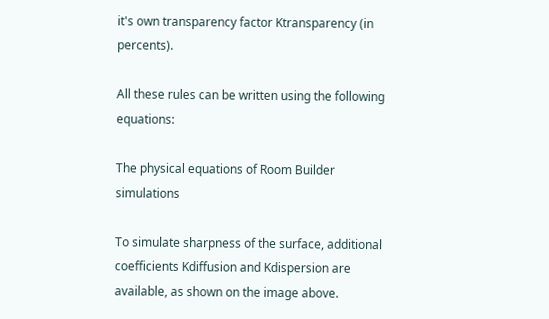it's own transparency factor Ktransparency (in percents).

All these rules can be written using the following equations:

The physical equations of Room Builder simulations

To simulate sharpness of the surface, additional coefficients Kdiffusion and Kdispersion are available, as shown on the image above.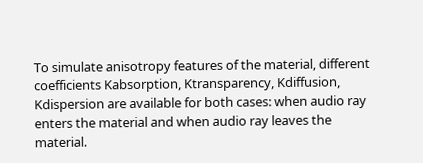To simulate anisotropy features of the material, different coefficients Kabsorption, Ktransparency, Kdiffusion, Kdispersion are available for both cases: when audio ray enters the material and when audio ray leaves the material.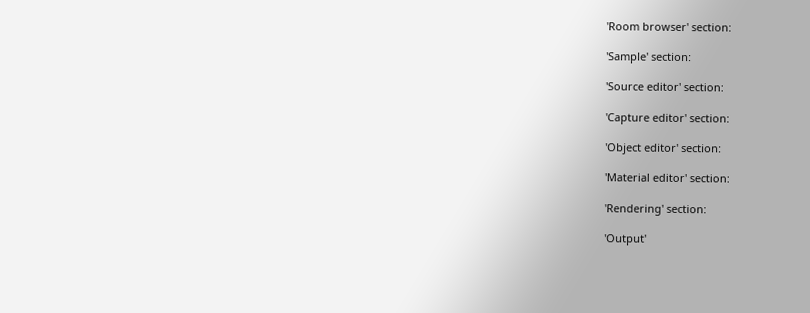'Room browser' section:

'Sample' section:

'Source editor' section:

'Capture editor' section:

'Object editor' section:

'Material editor' section:

'Rendering' section:

'Output'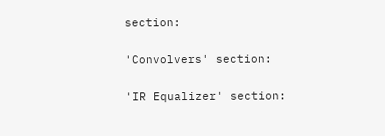section:

'Convolvers' section:

'IR Equalizer' section: